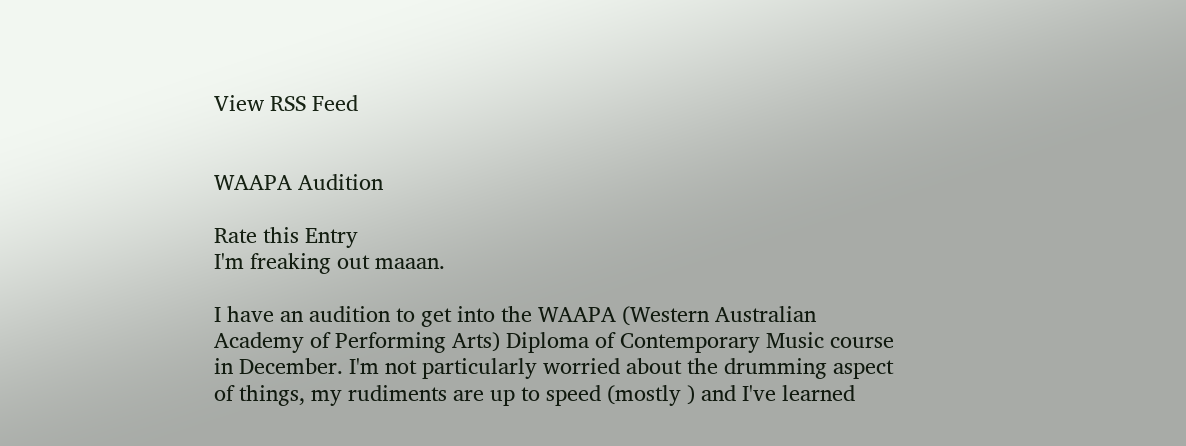View RSS Feed


WAAPA Audition

Rate this Entry
I'm freaking out maaan.

I have an audition to get into the WAAPA (Western Australian Academy of Performing Arts) Diploma of Contemporary Music course in December. I'm not particularly worried about the drumming aspect of things, my rudiments are up to speed (mostly ) and I've learned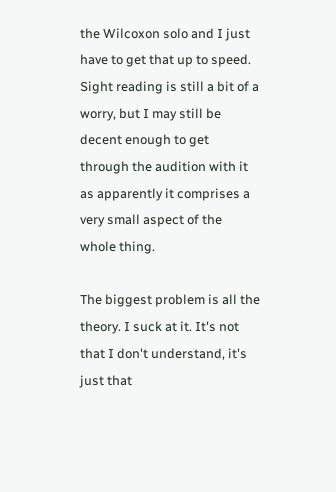the Wilcoxon solo and I just have to get that up to speed. Sight reading is still a bit of a worry, but I may still be decent enough to get through the audition with it as apparently it comprises a very small aspect of the whole thing.

The biggest problem is all the theory. I suck at it. It's not that I don't understand, it's just that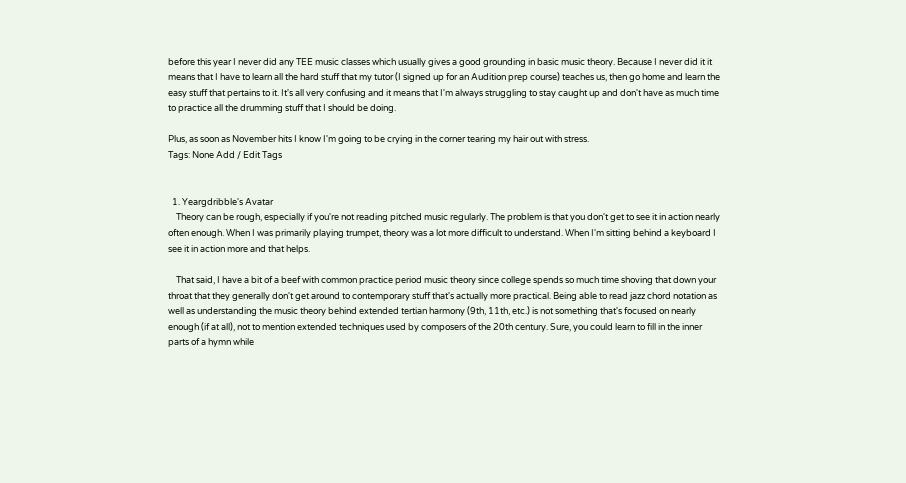before this year I never did any TEE music classes which usually gives a good grounding in basic music theory. Because I never did it it means that I have to learn all the hard stuff that my tutor (I signed up for an Audition prep course) teaches us, then go home and learn the easy stuff that pertains to it. It's all very confusing and it means that I'm always struggling to stay caught up and don't have as much time to practice all the drumming stuff that I should be doing.

Plus, as soon as November hits I know I'm going to be crying in the corner tearing my hair out with stress.
Tags: None Add / Edit Tags


  1. Yeargdribble's Avatar
    Theory can be rough, especially if you're not reading pitched music regularly. The problem is that you don't get to see it in action nearly often enough. When I was primarily playing trumpet, theory was a lot more difficult to understand. When I'm sitting behind a keyboard I see it in action more and that helps.

    That said, I have a bit of a beef with common practice period music theory since college spends so much time shoving that down your throat that they generally don't get around to contemporary stuff that's actually more practical. Being able to read jazz chord notation as well as understanding the music theory behind extended tertian harmony (9th, 11th, etc.) is not something that's focused on nearly enough (if at all), not to mention extended techniques used by composers of the 20th century. Sure, you could learn to fill in the inner parts of a hymn while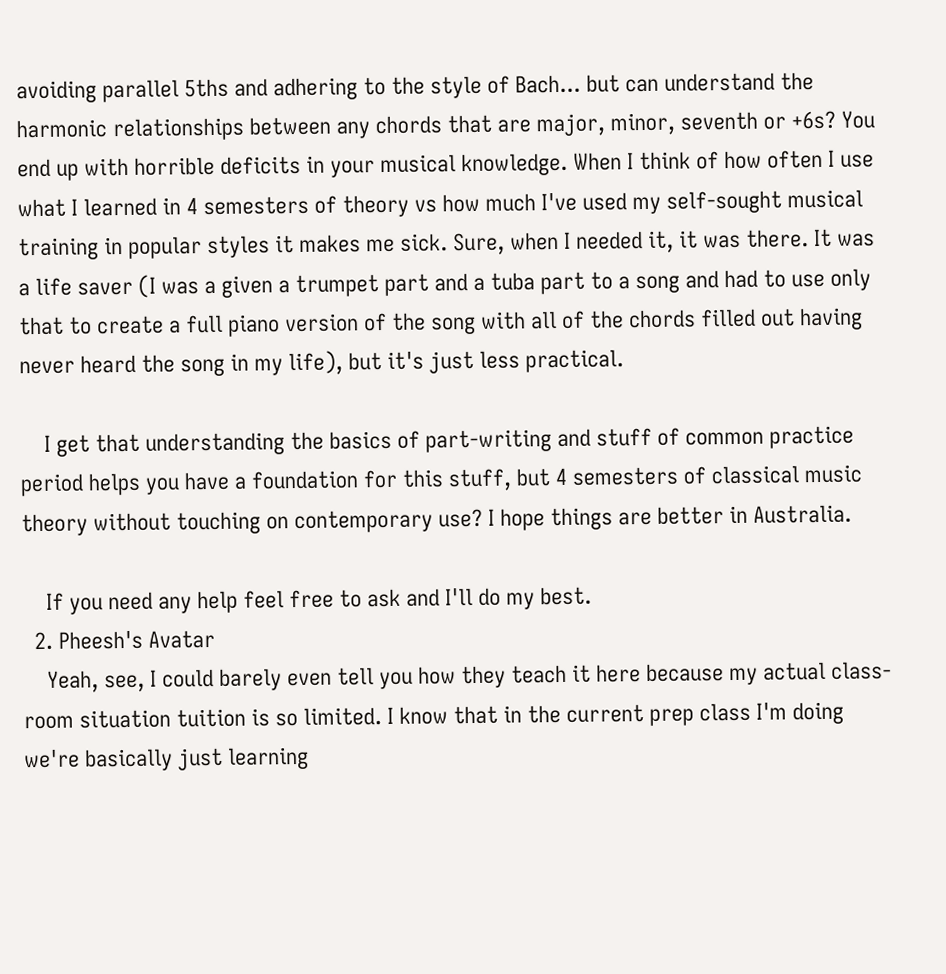avoiding parallel 5ths and adhering to the style of Bach... but can understand the harmonic relationships between any chords that are major, minor, seventh or +6s? You end up with horrible deficits in your musical knowledge. When I think of how often I use what I learned in 4 semesters of theory vs how much I've used my self-sought musical training in popular styles it makes me sick. Sure, when I needed it, it was there. It was a life saver (I was a given a trumpet part and a tuba part to a song and had to use only that to create a full piano version of the song with all of the chords filled out having never heard the song in my life), but it's just less practical.

    I get that understanding the basics of part-writing and stuff of common practice period helps you have a foundation for this stuff, but 4 semesters of classical music theory without touching on contemporary use? I hope things are better in Australia.

    If you need any help feel free to ask and I'll do my best.
  2. Pheesh's Avatar
    Yeah, see, I could barely even tell you how they teach it here because my actual class-room situation tuition is so limited. I know that in the current prep class I'm doing we're basically just learning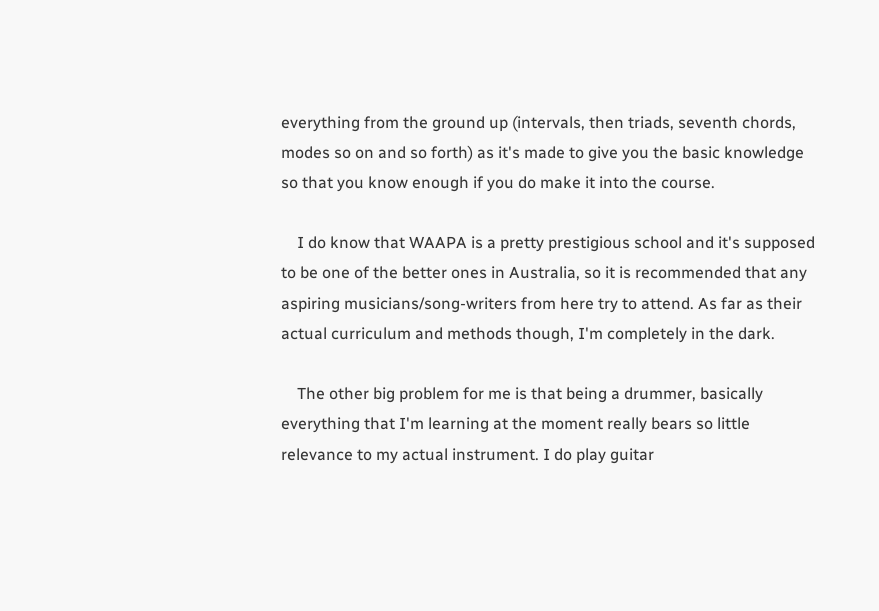everything from the ground up (intervals, then triads, seventh chords, modes so on and so forth) as it's made to give you the basic knowledge so that you know enough if you do make it into the course.

    I do know that WAAPA is a pretty prestigious school and it's supposed to be one of the better ones in Australia, so it is recommended that any aspiring musicians/song-writers from here try to attend. As far as their actual curriculum and methods though, I'm completely in the dark.

    The other big problem for me is that being a drummer, basically everything that I'm learning at the moment really bears so little relevance to my actual instrument. I do play guitar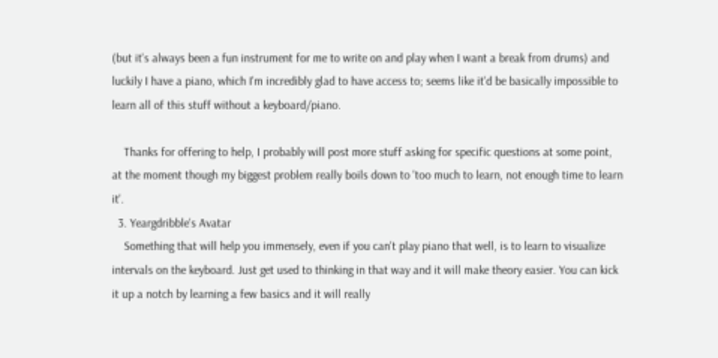(but it's always been a fun instrument for me to write on and play when I want a break from drums) and luckily I have a piano, which I'm incredibly glad to have access to; seems like it'd be basically impossible to learn all of this stuff without a keyboard/piano.

    Thanks for offering to help, I probably will post more stuff asking for specific questions at some point, at the moment though my biggest problem really boils down to 'too much to learn, not enough time to learn it'.
  3. Yeargdribble's Avatar
    Something that will help you immensely, even if you can't play piano that well, is to learn to visualize intervals on the keyboard. Just get used to thinking in that way and it will make theory easier. You can kick it up a notch by learning a few basics and it will really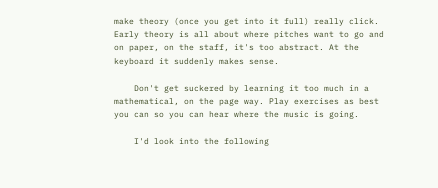make theory (once you get into it full) really click. Early theory is all about where pitches want to go and on paper, on the staff, it's too abstract. At the keyboard it suddenly makes sense.

    Don't get suckered by learning it too much in a mathematical, on the page way. Play exercises as best you can so you can hear where the music is going.

    I'd look into the following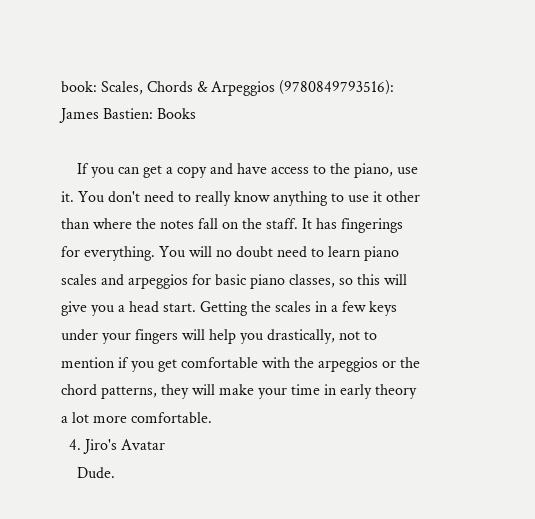book: Scales, Chords & Arpeggios (9780849793516): James Bastien: Books

    If you can get a copy and have access to the piano, use it. You don't need to really know anything to use it other than where the notes fall on the staff. It has fingerings for everything. You will no doubt need to learn piano scales and arpeggios for basic piano classes, so this will give you a head start. Getting the scales in a few keys under your fingers will help you drastically, not to mention if you get comfortable with the arpeggios or the chord patterns, they will make your time in early theory a lot more comfortable.
  4. Jiro's Avatar
    Dude.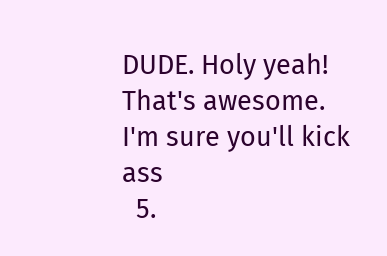DUDE. Holy yeah! That's awesome. I'm sure you'll kick ass
  5.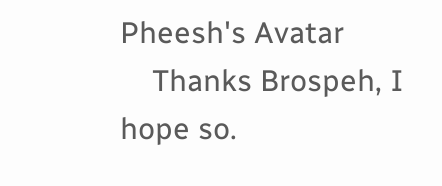Pheesh's Avatar
    Thanks Brospeh, I hope so.